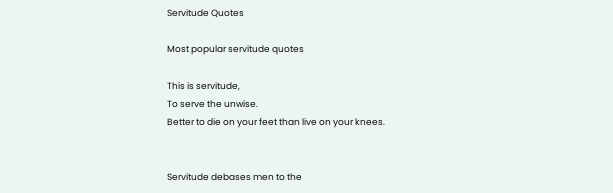Servitude Quotes

Most popular servitude quotes

This is servitude,
To serve the unwise.
Better to die on your feet than live on your knees.


Servitude debases men to the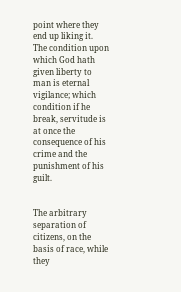point where they end up liking it.
The condition upon which God hath given liberty to man is eternal vigilance; which condition if he break, servitude is at once the consequence of his crime and the punishment of his guilt.


The arbitrary separation of citizens, on the basis of race, while they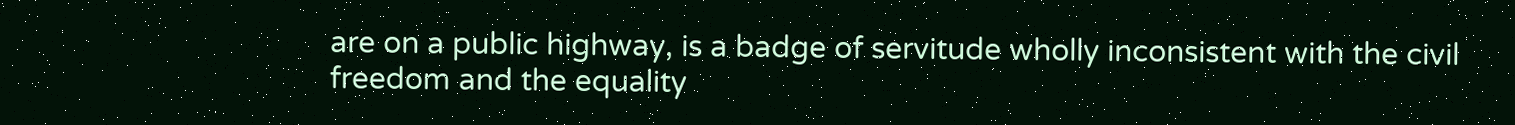are on a public highway, is a badge of servitude wholly inconsistent with the civil freedom and the equality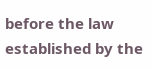before the law established by the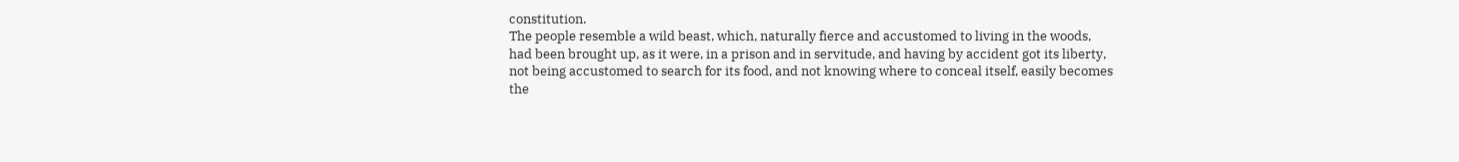constitution.
The people resemble a wild beast, which, naturally fierce and accustomed to living in the woods, had been brought up, as it were, in a prison and in servitude, and having by accident got its liberty, not being accustomed to search for its food, and not knowing where to conceal itself, easily becomes the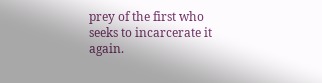prey of the first who seeks to incarcerate it again.